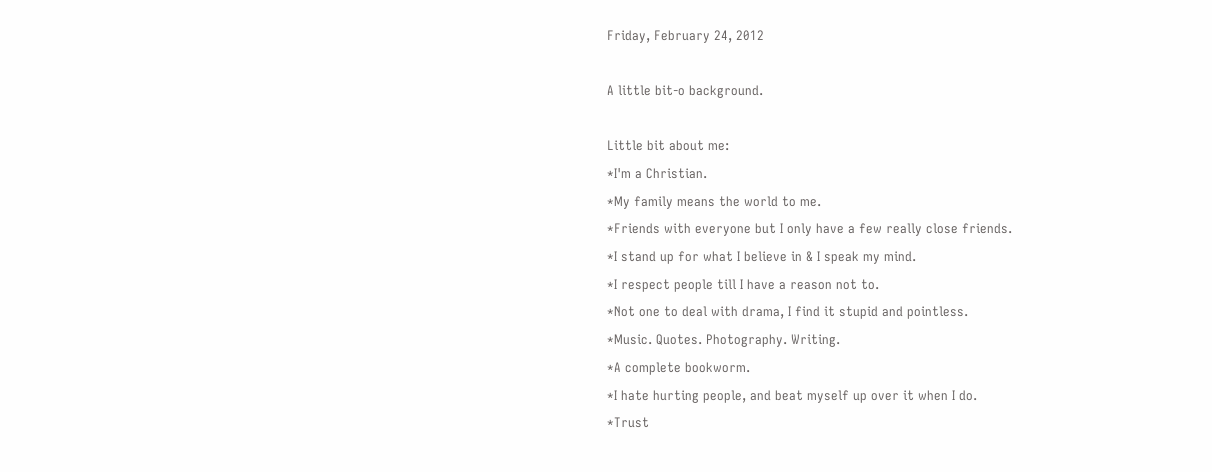Friday, February 24, 2012

A little bit-o background.

Little bit about me:
*I'm a Christian.
*My family means the world to me.
*Friends with everyone but I only have a few really close friends.
*I stand up for what I believe in & I speak my mind.
*I respect people till I have a reason not to.
*Not one to deal with drama, I find it stupid and pointless.
*Music. Quotes. Photography. Writing.
*A complete bookworm.
*I hate hurting people, and beat myself up over it when I do.
*Trust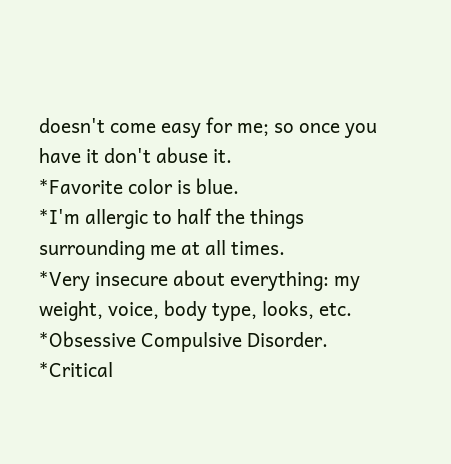doesn't come easy for me; so once you have it don't abuse it.
*Favorite color is blue.
*I'm allergic to half the things surrounding me at all times.
*Very insecure about everything: my weight, voice, body type, looks, etc.
*Obsessive Compulsive Disorder.
*Critical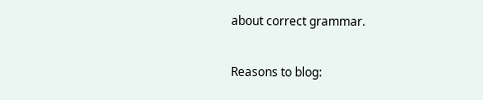about correct grammar.

Reasons to blog: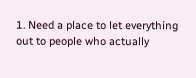1. Need a place to let everything out to people who actually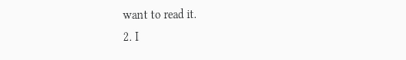want to read it.
2. I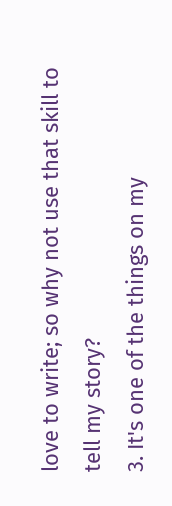love to write; so why not use that skill to tell my story?
3. It's one of the things on my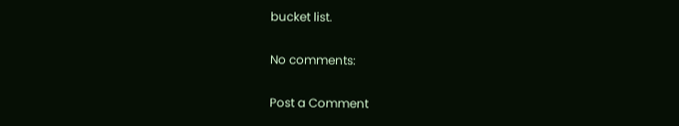bucket list.

No comments:

Post a Comment